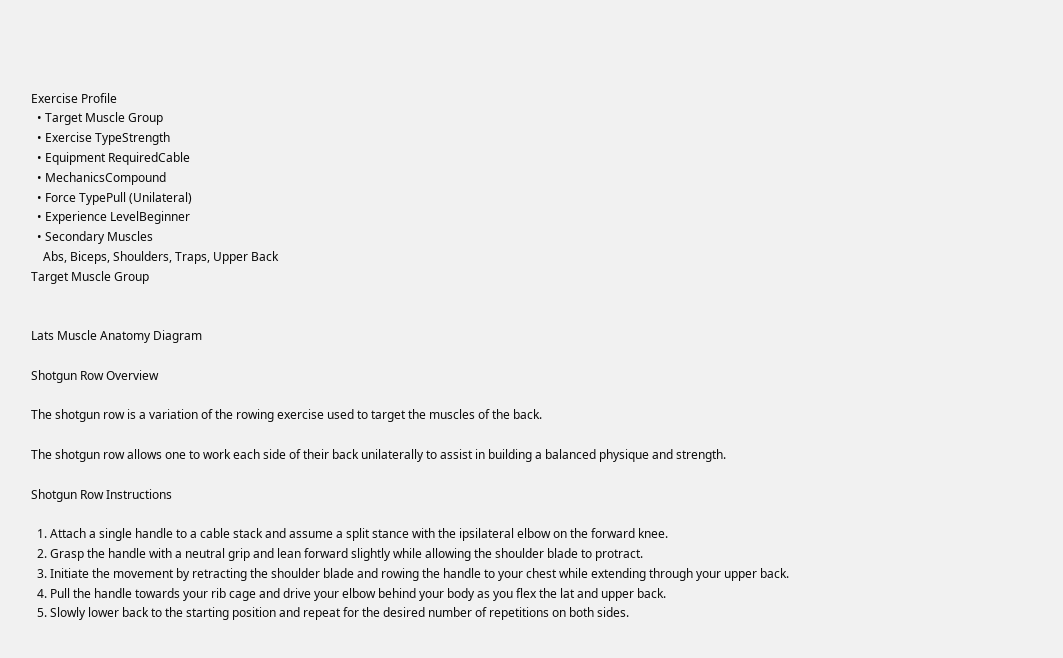Exercise Profile
  • Target Muscle Group
  • Exercise TypeStrength
  • Equipment RequiredCable
  • MechanicsCompound
  • Force TypePull (Unilateral)
  • Experience LevelBeginner
  • Secondary Muscles
    Abs, Biceps, Shoulders, Traps, Upper Back
Target Muscle Group


Lats Muscle Anatomy Diagram

Shotgun Row Overview

The shotgun row is a variation of the rowing exercise used to target the muscles of the back.

The shotgun row allows one to work each side of their back unilaterally to assist in building a balanced physique and strength.

Shotgun Row Instructions

  1. Attach a single handle to a cable stack and assume a split stance with the ipsilateral elbow on the forward knee.
  2. Grasp the handle with a neutral grip and lean forward slightly while allowing the shoulder blade to protract.
  3. Initiate the movement by retracting the shoulder blade and rowing the handle to your chest while extending through your upper back.
  4. Pull the handle towards your rib cage and drive your elbow behind your body as you flex the lat and upper back.
  5. Slowly lower back to the starting position and repeat for the desired number of repetitions on both sides.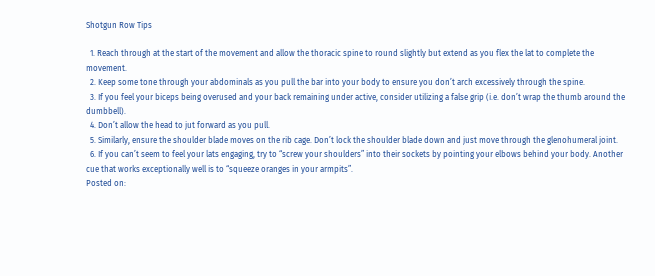Shotgun Row Tips

  1. Reach through at the start of the movement and allow the thoracic spine to round slightly but extend as you flex the lat to complete the movement.
  2. Keep some tone through your abdominals as you pull the bar into your body to ensure you don’t arch excessively through the spine.
  3. If you feel your biceps being overused and your back remaining under active, consider utilizing a false grip (i.e. don’t wrap the thumb around the dumbbell).
  4. Don’t allow the head to jut forward as you pull.
  5. Similarly, ensure the shoulder blade moves on the rib cage. Don’t lock the shoulder blade down and just move through the glenohumeral joint.
  6. If you can’t seem to feel your lats engaging, try to “screw your shoulders” into their sockets by pointing your elbows behind your body. Another cue that works exceptionally well is to “squeeze oranges in your armpits”.
Posted on: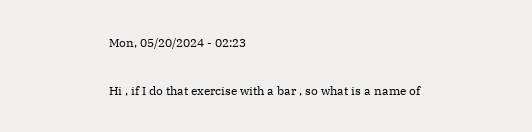Mon, 05/20/2024 - 02:23

Hi , if I do that exercise with a bar , so what is a name of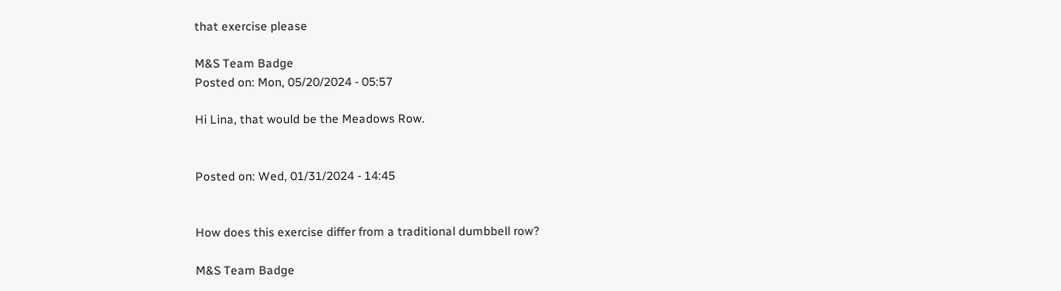that exercise please

M&S Team Badge
Posted on: Mon, 05/20/2024 - 05:57

Hi Lina, that would be the Meadows Row.


Posted on: Wed, 01/31/2024 - 14:45


How does this exercise differ from a traditional dumbbell row?

M&S Team Badge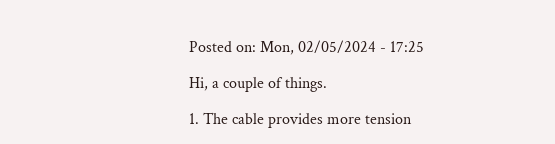Posted on: Mon, 02/05/2024 - 17:25

Hi, a couple of things.

1. The cable provides more tension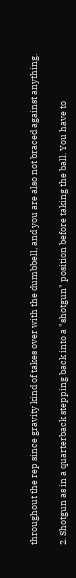throughout the rep since gravity kind of takes over with the dumbbell, and you are also not braced against anything.

2. Shotgun as in a quarterback stepping back into a "shotgun" position before taking the ball. You have to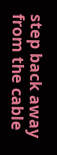step back away from the cable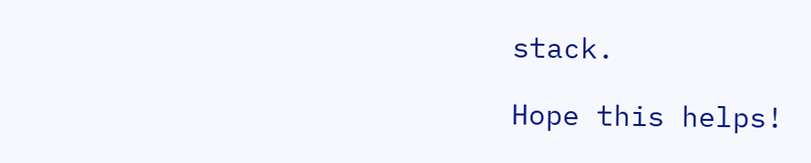stack.

Hope this helps!